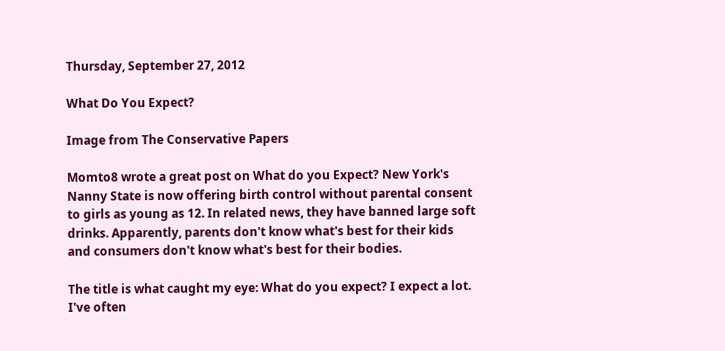Thursday, September 27, 2012

What Do You Expect?

Image from The Conservative Papers

Momto8 wrote a great post on What do you Expect? New York's Nanny State is now offering birth control without parental consent to girls as young as 12. In related news, they have banned large soft drinks. Apparently, parents don't know what's best for their kids and consumers don't know what's best for their bodies.

The title is what caught my eye: What do you expect? I expect a lot. I've often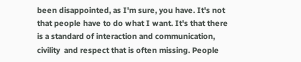been disappointed, as I'm sure, you have. It's not that people have to do what I want. It's that there is a standard of interaction and communication, civility  and respect that is often missing. People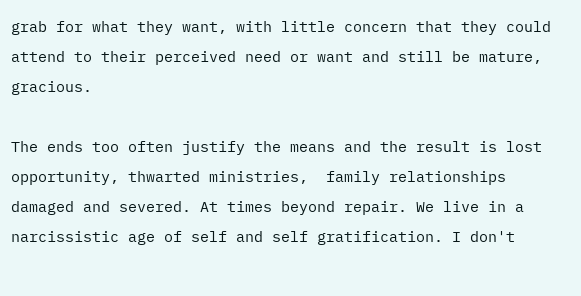grab for what they want, with little concern that they could attend to their perceived need or want and still be mature, gracious.

The ends too often justify the means and the result is lost opportunity, thwarted ministries,  family relationships damaged and severed. At times beyond repair. We live in a narcissistic age of self and self gratification. I don't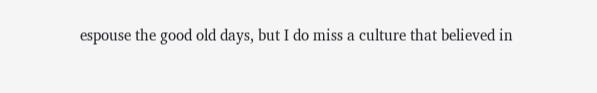espouse the good old days, but I do miss a culture that believed in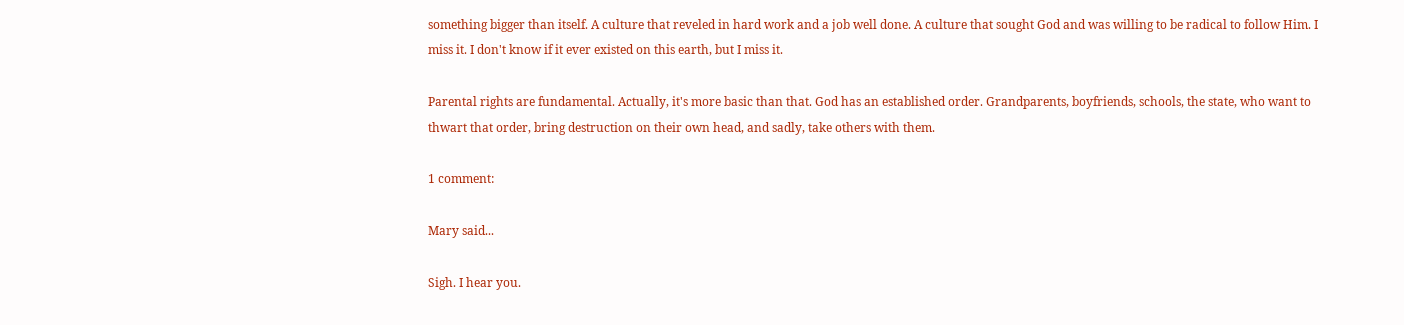something bigger than itself. A culture that reveled in hard work and a job well done. A culture that sought God and was willing to be radical to follow Him. I miss it. I don't know if it ever existed on this earth, but I miss it.

Parental rights are fundamental. Actually, it's more basic than that. God has an established order. Grandparents, boyfriends, schools, the state, who want to thwart that order, bring destruction on their own head, and sadly, take others with them.

1 comment:

Mary said...

Sigh. I hear you.